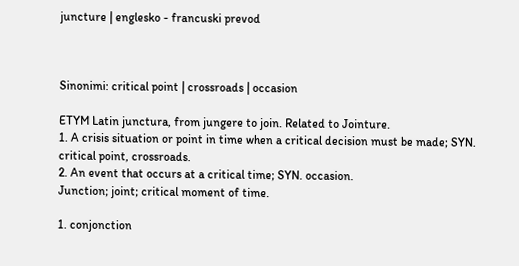juncture | englesko - francuski prevod



Sinonimi: critical point | crossroads | occasion

ETYM Latin junctura, from jungere to join. Related to Jointure.
1. A crisis situation or point in time when a critical decision must be made; SYN. critical point, crossroads.
2. An event that occurs at a critical time; SYN. occasion.
Junction; joint; critical moment of time.

1. conjonction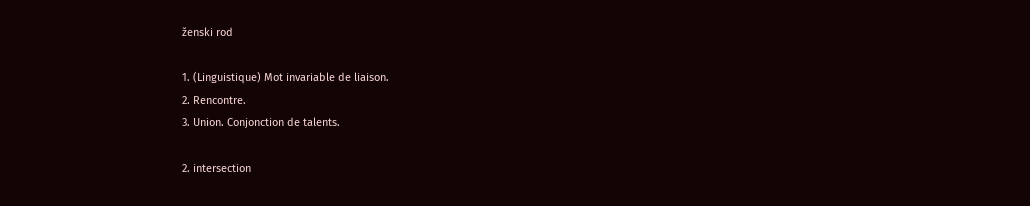ženski rod

1. (Linguistique) Mot invariable de liaison.
2. Rencontre.
3. Union. Conjonction de talents.

2. intersection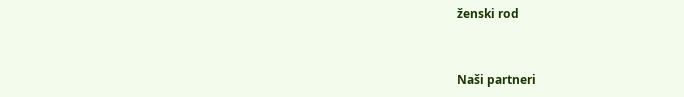ženski rod


Naši partneri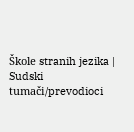Škole stranih jezika | Sudski tumači/prevodioci